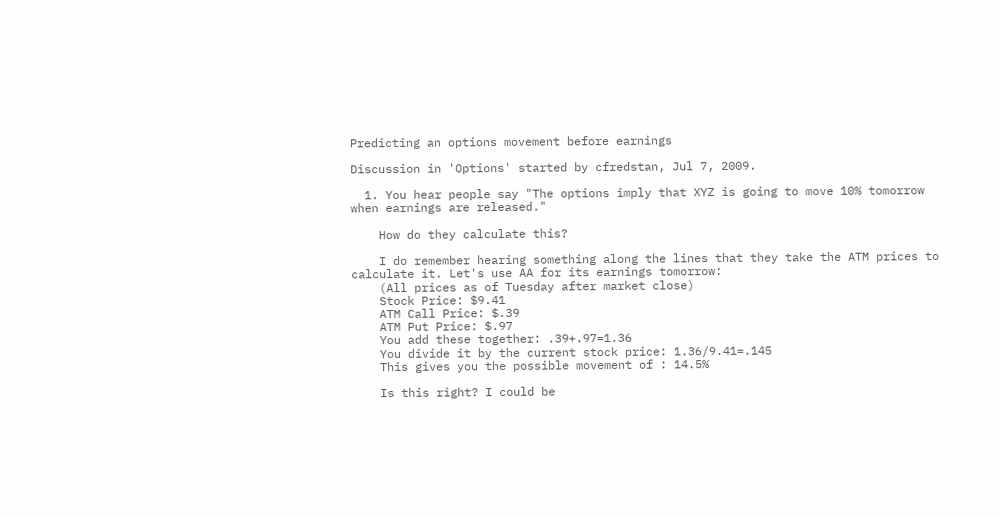Predicting an options movement before earnings

Discussion in 'Options' started by cfredstan, Jul 7, 2009.

  1. You hear people say "The options imply that XYZ is going to move 10% tomorrow when earnings are released."

    How do they calculate this?

    I do remember hearing something along the lines that they take the ATM prices to calculate it. Let's use AA for its earnings tomorrow:
    (All prices as of Tuesday after market close)
    Stock Price: $9.41
    ATM Call Price: $.39
    ATM Put Price: $.97
    You add these together: .39+.97=1.36
    You divide it by the current stock price: 1.36/9.41=.145
    This gives you the possible movement of : 14.5%

    Is this right? I could be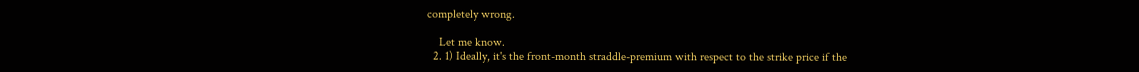completely wrong.

    Let me know.
  2. 1) Ideally, it's the front-month straddle-premium with respect to the strike price if the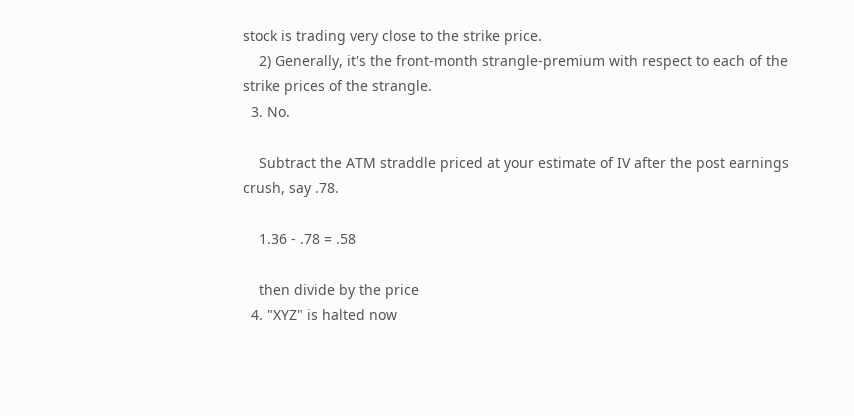stock is trading very close to the strike price.
    2) Generally, it's the front-month strangle-premium with respect to each of the strike prices of the strangle.
  3. No.

    Subtract the ATM straddle priced at your estimate of IV after the post earnings crush, say .78.

    1.36 - .78 = .58

    then divide by the price
  4. "XYZ" is halted now